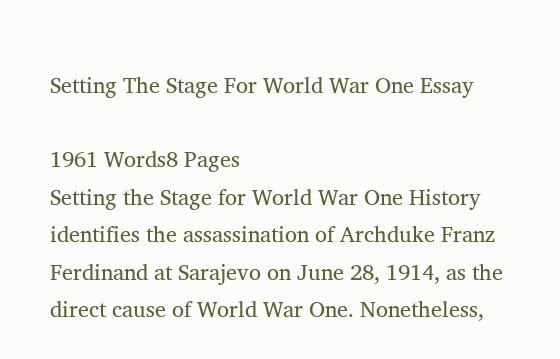Setting The Stage For World War One Essay

1961 Words8 Pages
Setting the Stage for World War One History identifies the assassination of Archduke Franz Ferdinand at Sarajevo on June 28, 1914, as the direct cause of World War One. Nonetheless,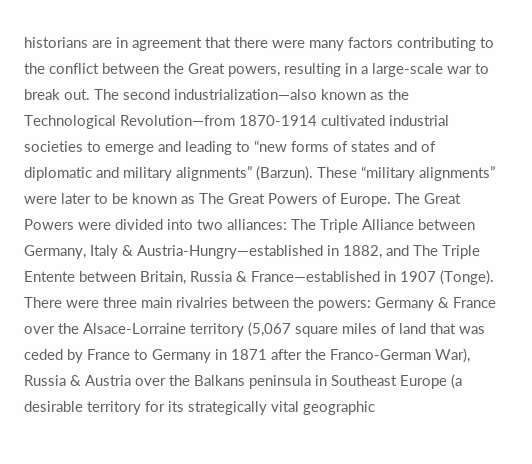historians are in agreement that there were many factors contributing to the conflict between the Great powers, resulting in a large-scale war to break out. The second industrialization—also known as the Technological Revolution—from 1870-1914 cultivated industrial societies to emerge and leading to “new forms of states and of diplomatic and military alignments” (Barzun). These “military alignments” were later to be known as The Great Powers of Europe. The Great Powers were divided into two alliances: The Triple Alliance between Germany, Italy & Austria-Hungry—established in 1882, and The Triple Entente between Britain, Russia & France—established in 1907 (Tonge). There were three main rivalries between the powers: Germany & France over the Alsace-Lorraine territory (5,067 square miles of land that was ceded by France to Germany in 1871 after the Franco-German War), Russia & Austria over the Balkans peninsula in Southeast Europe (a desirable territory for its strategically vital geographic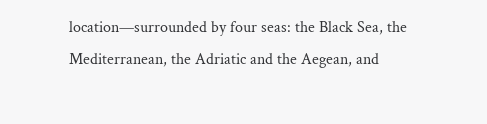location—surrounded by four seas: the Black Sea, the Mediterranean, the Adriatic and the Aegean, and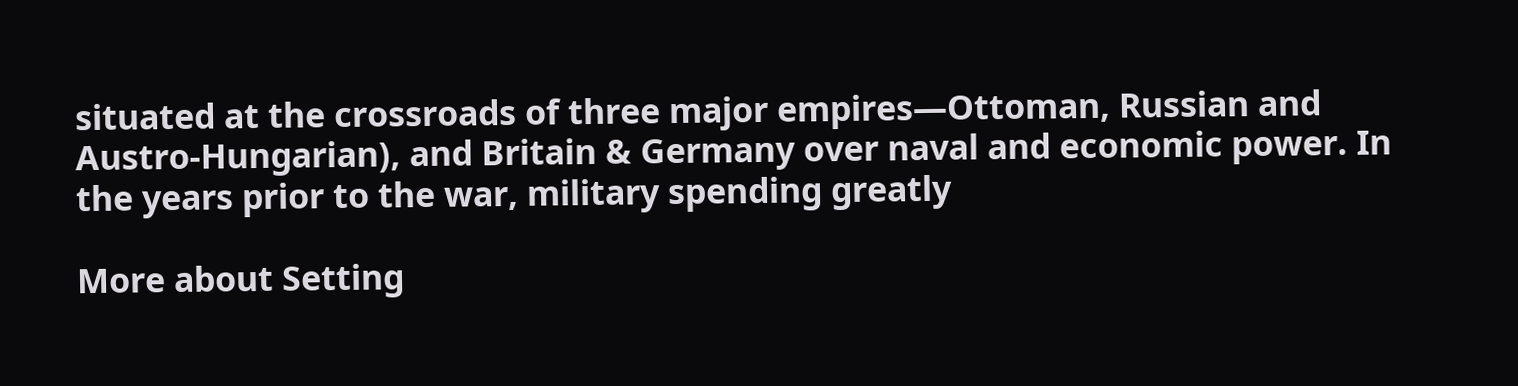situated at the crossroads of three major empires—Ottoman, Russian and Austro-Hungarian), and Britain & Germany over naval and economic power. In the years prior to the war, military spending greatly

More about Setting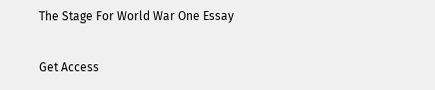The Stage For World War One Essay

Get Access